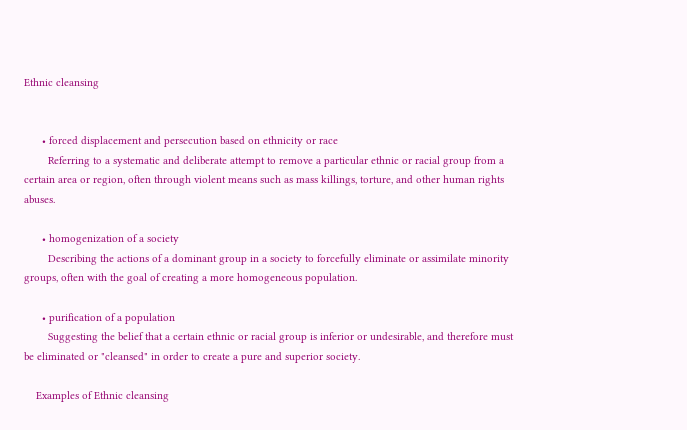Ethnic cleansing


      • forced displacement and persecution based on ethnicity or race
        Referring to a systematic and deliberate attempt to remove a particular ethnic or racial group from a certain area or region, often through violent means such as mass killings, torture, and other human rights abuses.

      • homogenization of a society
        Describing the actions of a dominant group in a society to forcefully eliminate or assimilate minority groups, often with the goal of creating a more homogeneous population.

      • purification of a population
        Suggesting the belief that a certain ethnic or racial group is inferior or undesirable, and therefore must be eliminated or "cleansed" in order to create a pure and superior society.

    Examples of Ethnic cleansing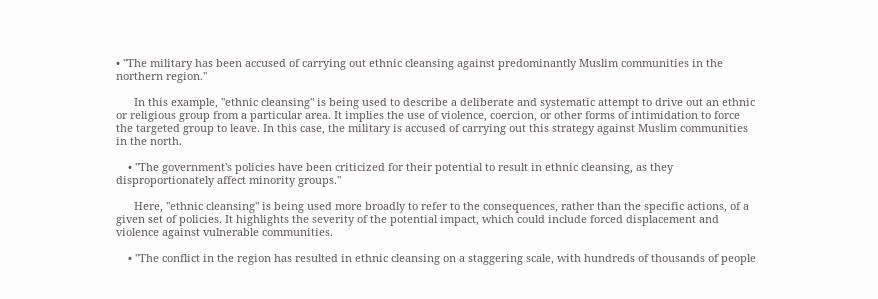• "The military has been accused of carrying out ethnic cleansing against predominantly Muslim communities in the northern region."

      In this example, "ethnic cleansing" is being used to describe a deliberate and systematic attempt to drive out an ethnic or religious group from a particular area. It implies the use of violence, coercion, or other forms of intimidation to force the targeted group to leave. In this case, the military is accused of carrying out this strategy against Muslim communities in the north.

    • "The government's policies have been criticized for their potential to result in ethnic cleansing, as they disproportionately affect minority groups."

      Here, "ethnic cleansing" is being used more broadly to refer to the consequences, rather than the specific actions, of a given set of policies. It highlights the severity of the potential impact, which could include forced displacement and violence against vulnerable communities.

    • "The conflict in the region has resulted in ethnic cleansing on a staggering scale, with hundreds of thousands of people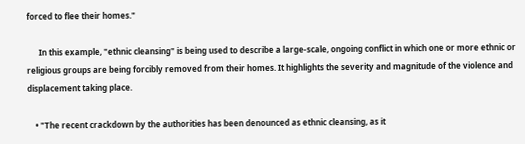forced to flee their homes."

      In this example, "ethnic cleansing" is being used to describe a large-scale, ongoing conflict in which one or more ethnic or religious groups are being forcibly removed from their homes. It highlights the severity and magnitude of the violence and displacement taking place.

    • "The recent crackdown by the authorities has been denounced as ethnic cleansing, as it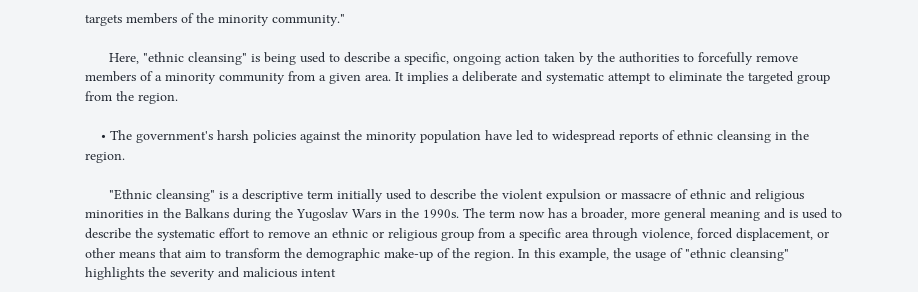targets members of the minority community."

      Here, "ethnic cleansing" is being used to describe a specific, ongoing action taken by the authorities to forcefully remove members of a minority community from a given area. It implies a deliberate and systematic attempt to eliminate the targeted group from the region.

    • The government's harsh policies against the minority population have led to widespread reports of ethnic cleansing in the region.

      "Ethnic cleansing" is a descriptive term initially used to describe the violent expulsion or massacre of ethnic and religious minorities in the Balkans during the Yugoslav Wars in the 1990s. The term now has a broader, more general meaning and is used to describe the systematic effort to remove an ethnic or religious group from a specific area through violence, forced displacement, or other means that aim to transform the demographic make-up of the region. In this example, the usage of "ethnic cleansing" highlights the severity and malicious intent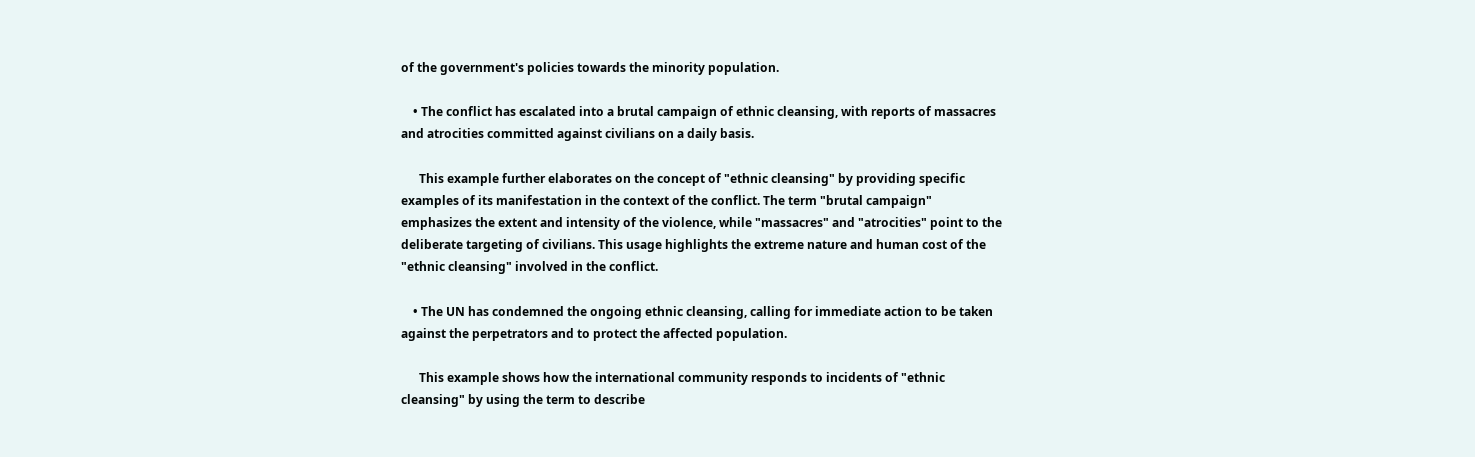of the government's policies towards the minority population.

    • The conflict has escalated into a brutal campaign of ethnic cleansing, with reports of massacres and atrocities committed against civilians on a daily basis.

      This example further elaborates on the concept of "ethnic cleansing" by providing specific examples of its manifestation in the context of the conflict. The term "brutal campaign" emphasizes the extent and intensity of the violence, while "massacres" and "atrocities" point to the deliberate targeting of civilians. This usage highlights the extreme nature and human cost of the "ethnic cleansing" involved in the conflict.

    • The UN has condemned the ongoing ethnic cleansing, calling for immediate action to be taken against the perpetrators and to protect the affected population.

      This example shows how the international community responds to incidents of "ethnic cleansing" by using the term to describe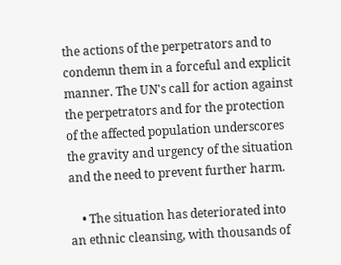the actions of the perpetrators and to condemn them in a forceful and explicit manner. The UN's call for action against the perpetrators and for the protection of the affected population underscores the gravity and urgency of the situation and the need to prevent further harm.

    • The situation has deteriorated into an ethnic cleansing, with thousands of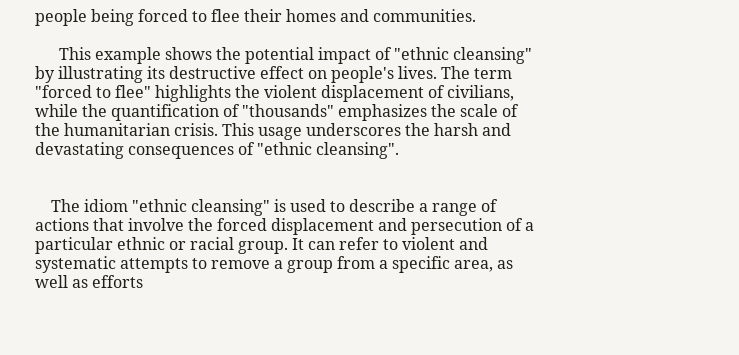people being forced to flee their homes and communities.

      This example shows the potential impact of "ethnic cleansing" by illustrating its destructive effect on people's lives. The term "forced to flee" highlights the violent displacement of civilians, while the quantification of "thousands" emphasizes the scale of the humanitarian crisis. This usage underscores the harsh and devastating consequences of "ethnic cleansing".


    The idiom "ethnic cleansing" is used to describe a range of actions that involve the forced displacement and persecution of a particular ethnic or racial group. It can refer to violent and systematic attempts to remove a group from a specific area, as well as efforts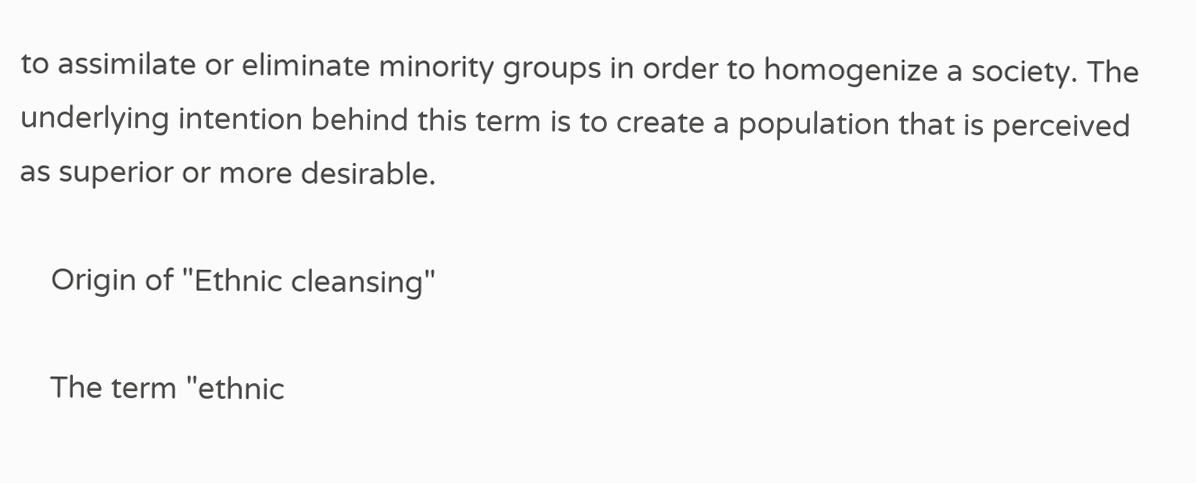to assimilate or eliminate minority groups in order to homogenize a society. The underlying intention behind this term is to create a population that is perceived as superior or more desirable.

    Origin of "Ethnic cleansing"

    The term "ethnic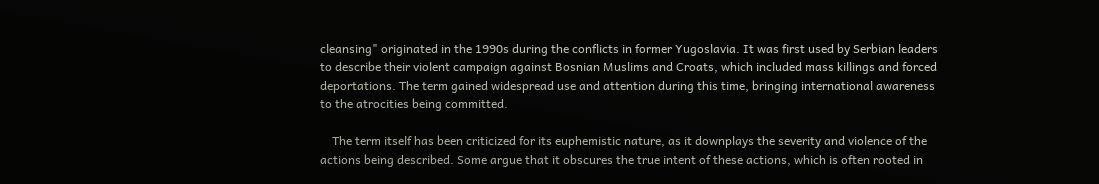cleansing" originated in the 1990s during the conflicts in former Yugoslavia. It was first used by Serbian leaders to describe their violent campaign against Bosnian Muslims and Croats, which included mass killings and forced deportations. The term gained widespread use and attention during this time, bringing international awareness to the atrocities being committed.

    The term itself has been criticized for its euphemistic nature, as it downplays the severity and violence of the actions being described. Some argue that it obscures the true intent of these actions, which is often rooted in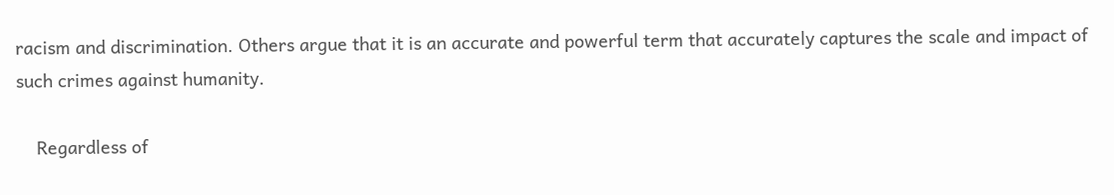racism and discrimination. Others argue that it is an accurate and powerful term that accurately captures the scale and impact of such crimes against humanity.

    Regardless of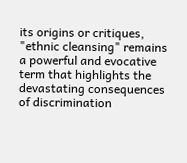its origins or critiques, "ethnic cleansing" remains a powerful and evocative term that highlights the devastating consequences of discrimination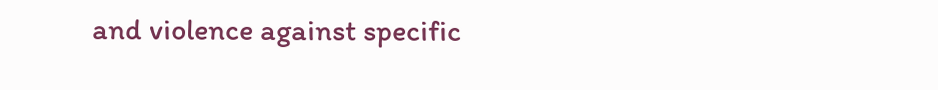and violence against specific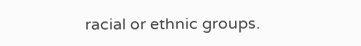racial or ethnic groups.